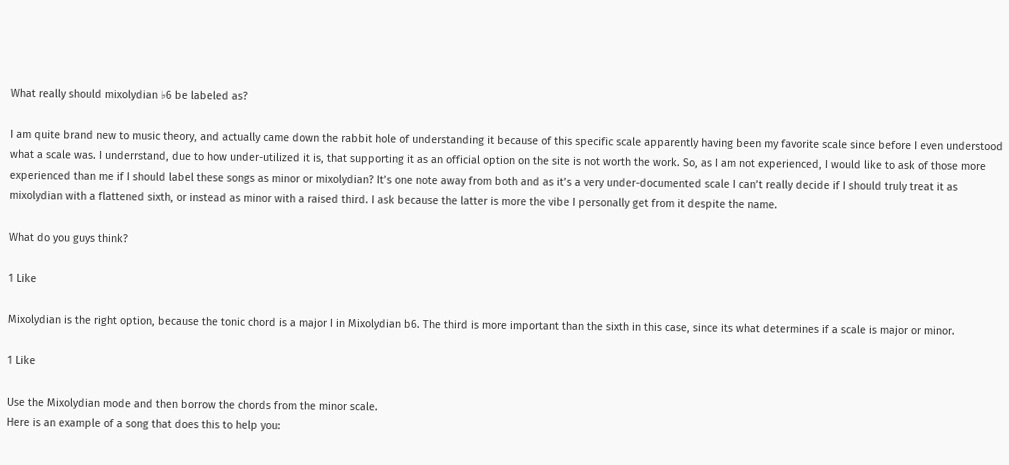What really should mixolydian ♭6 be labeled as?

I am quite brand new to music theory, and actually came down the rabbit hole of understanding it because of this specific scale apparently having been my favorite scale since before I even understood what a scale was. I underrstand, due to how under-utilized it is, that supporting it as an official option on the site is not worth the work. So, as I am not experienced, I would like to ask of those more experienced than me if I should label these songs as minor or mixolydian? It’s one note away from both and as it’s a very under-documented scale I can’t really decide if I should truly treat it as mixolydian with a flattened sixth, or instead as minor with a raised third. I ask because the latter is more the vibe I personally get from it despite the name.

What do you guys think?

1 Like

Mixolydian is the right option, because the tonic chord is a major I in Mixolydian b6. The third is more important than the sixth in this case, since its what determines if a scale is major or minor.

1 Like

Use the Mixolydian mode and then borrow the chords from the minor scale.
Here is an example of a song that does this to help you: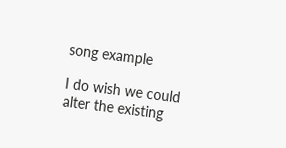song example

I do wish we could alter the existing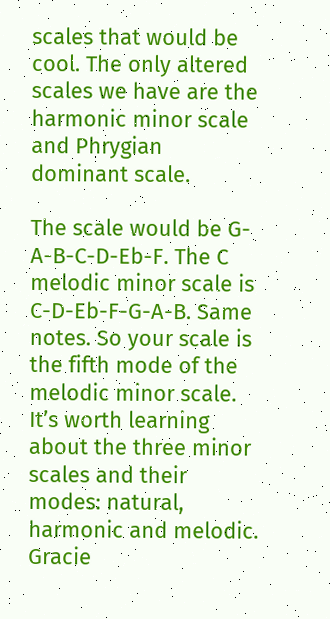scales that would be cool. The only altered scales we have are the harmonic minor scale and Phrygian dominant scale.

The scale would be G-A-B-C-D-Eb-F. The C melodic minor scale is C-D-Eb-F-G-A-B. Same notes. So your scale is the fifth mode of the melodic minor scale. It’s worth learning about the three minor scales and their modes: natural, harmonic and melodic. Gracie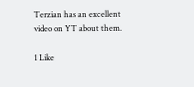Terzian has an excellent video on YT about them.

1 Like